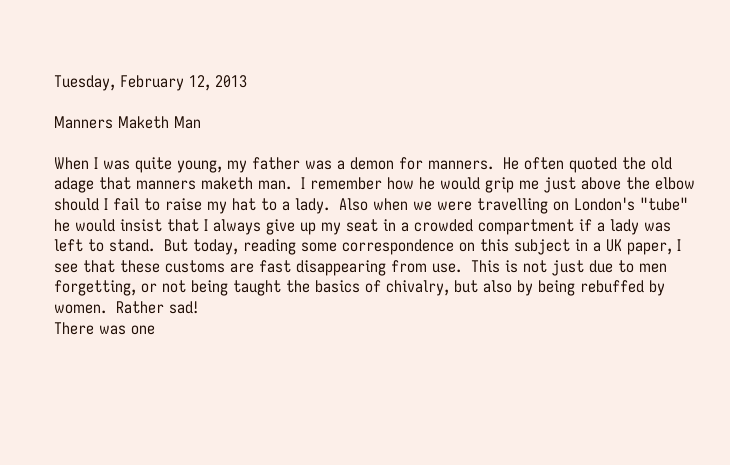Tuesday, February 12, 2013

Manners Maketh Man

When I was quite young, my father was a demon for manners.  He often quoted the old adage that manners maketh man.  I remember how he would grip me just above the elbow should I fail to raise my hat to a lady.  Also when we were travelling on London's "tube" he would insist that I always give up my seat in a crowded compartment if a lady was left to stand.  But today, reading some correspondence on this subject in a UK paper, I see that these customs are fast disappearing from use.  This is not just due to men forgetting, or not being taught the basics of chivalry, but also by being rebuffed by women.  Rather sad!
There was one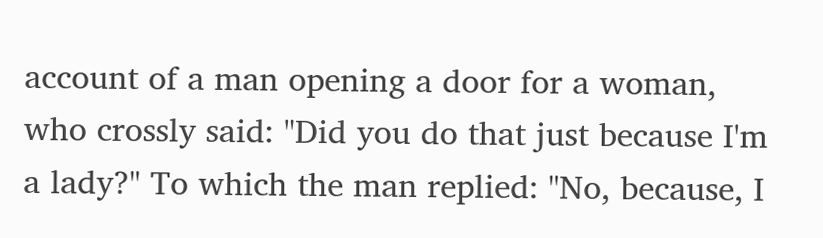account of a man opening a door for a woman, who crossly said: "Did you do that just because I'm a lady?" To which the man replied: "No, because, I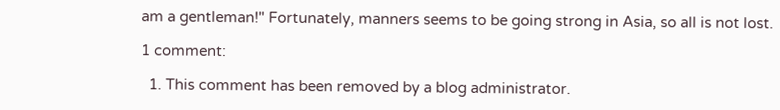am a gentleman!" Fortunately, manners seems to be going strong in Asia, so all is not lost.

1 comment:

  1. This comment has been removed by a blog administrator.